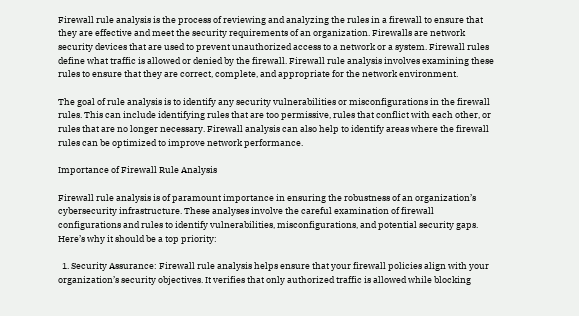Firewall rule analysis is the process of reviewing and analyzing the rules in a firewall to ensure that they are effective and meet the security requirements of an organization. Firewalls are network security devices that are used to prevent unauthorized access to a network or a system. Firewall rules define what traffic is allowed or denied by the firewall. Firewall rule analysis involves examining these rules to ensure that they are correct, complete, and appropriate for the network environment.

The goal of rule analysis is to identify any security vulnerabilities or misconfigurations in the firewall rules. This can include identifying rules that are too permissive, rules that conflict with each other, or rules that are no longer necessary. Firewall analysis can also help to identify areas where the firewall rules can be optimized to improve network performance.

Importance of Firewall Rule Analysis

Firewall rule analysis is of paramount importance in ensuring the robustness of an organization’s cybersecurity infrastructure. These analyses involve the careful examination of firewall configurations and rules to identify vulnerabilities, misconfigurations, and potential security gaps. Here’s why it should be a top priority:

  1. Security Assurance: Firewall rule analysis helps ensure that your firewall policies align with your organization’s security objectives. It verifies that only authorized traffic is allowed while blocking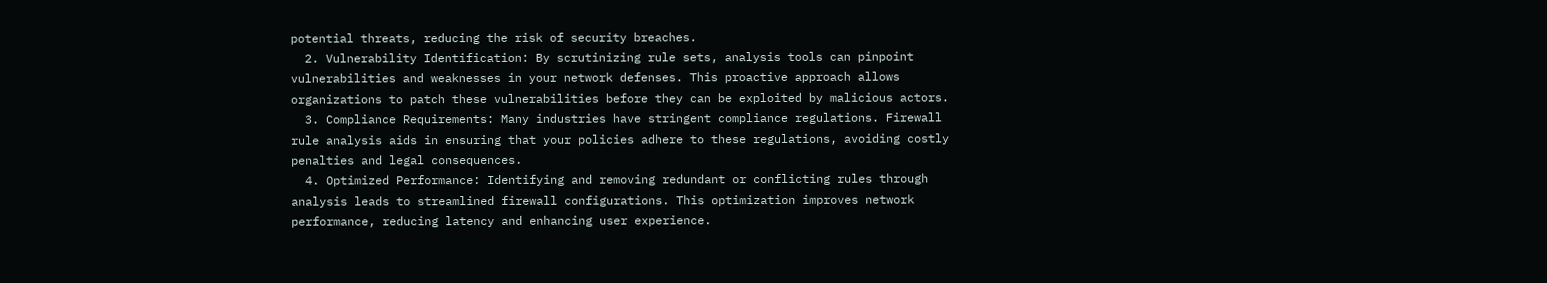potential threats, reducing the risk of security breaches.
  2. Vulnerability Identification: By scrutinizing rule sets, analysis tools can pinpoint vulnerabilities and weaknesses in your network defenses. This proactive approach allows organizations to patch these vulnerabilities before they can be exploited by malicious actors.
  3. Compliance Requirements: Many industries have stringent compliance regulations. Firewall rule analysis aids in ensuring that your policies adhere to these regulations, avoiding costly penalties and legal consequences.
  4. Optimized Performance: Identifying and removing redundant or conflicting rules through analysis leads to streamlined firewall configurations. This optimization improves network performance, reducing latency and enhancing user experience.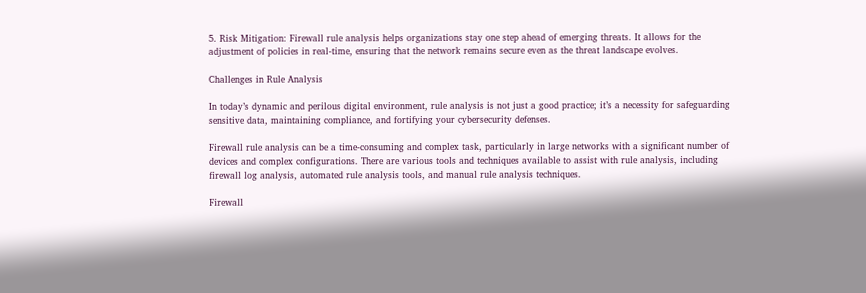5. Risk Mitigation: Firewall rule analysis helps organizations stay one step ahead of emerging threats. It allows for the adjustment of policies in real-time, ensuring that the network remains secure even as the threat landscape evolves.

Challenges in Rule Analysis

In today’s dynamic and perilous digital environment, rule analysis is not just a good practice; it’s a necessity for safeguarding sensitive data, maintaining compliance, and fortifying your cybersecurity defenses.

Firewall rule analysis can be a time-consuming and complex task, particularly in large networks with a significant number of devices and complex configurations. There are various tools and techniques available to assist with rule analysis, including firewall log analysis, automated rule analysis tools, and manual rule analysis techniques.

Firewall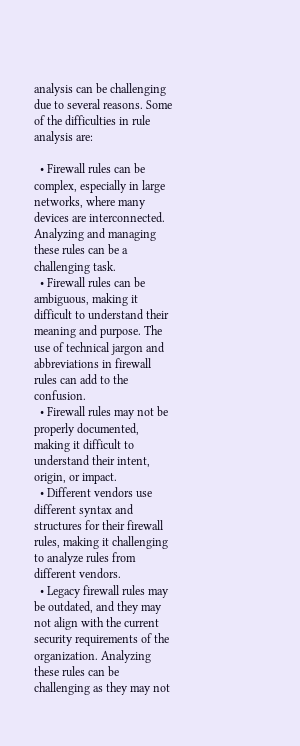analysis can be challenging due to several reasons. Some of the difficulties in rule analysis are:

  • Firewall rules can be complex, especially in large networks, where many devices are interconnected. Analyzing and managing these rules can be a challenging task.
  • Firewall rules can be ambiguous, making it difficult to understand their meaning and purpose. The use of technical jargon and abbreviations in firewall rules can add to the confusion.
  • Firewall rules may not be properly documented, making it difficult to understand their intent, origin, or impact.
  • Different vendors use different syntax and structures for their firewall rules, making it challenging to analyze rules from different vendors.
  • Legacy firewall rules may be outdated, and they may not align with the current security requirements of the organization. Analyzing these rules can be challenging as they may not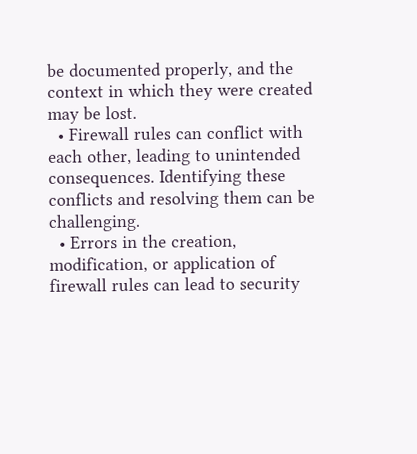be documented properly, and the context in which they were created may be lost.
  • Firewall rules can conflict with each other, leading to unintended consequences. Identifying these conflicts and resolving them can be challenging.
  • Errors in the creation, modification, or application of firewall rules can lead to security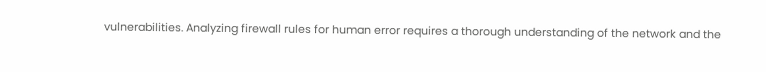vulnerabilities. Analyzing firewall rules for human error requires a thorough understanding of the network and the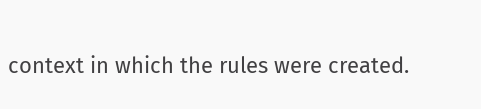context in which the rules were created.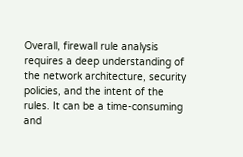Overall, firewall rule analysis requires a deep understanding of the network architecture, security policies, and the intent of the rules. It can be a time-consuming and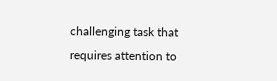challenging task that requires attention to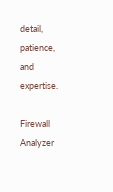detail, patience, and expertise.

Firewall Analyzer